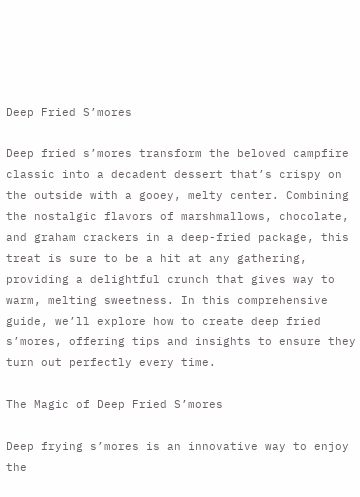Deep Fried S’mores

Deep fried s’mores transform the beloved campfire classic into a decadent dessert that’s crispy on the outside with a gooey, melty center. Combining the nostalgic flavors of marshmallows, chocolate, and graham crackers in a deep-fried package, this treat is sure to be a hit at any gathering, providing a delightful crunch that gives way to warm, melting sweetness. In this comprehensive guide, we’ll explore how to create deep fried s’mores, offering tips and insights to ensure they turn out perfectly every time.

The Magic of Deep Fried S’mores

Deep frying s’mores is an innovative way to enjoy the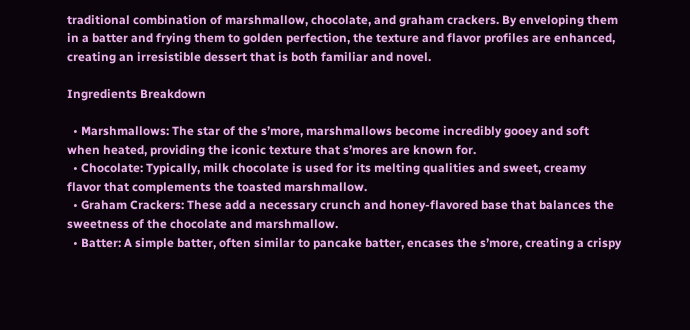traditional combination of marshmallow, chocolate, and graham crackers. By enveloping them in a batter and frying them to golden perfection, the texture and flavor profiles are enhanced, creating an irresistible dessert that is both familiar and novel.

Ingredients Breakdown

  • Marshmallows: The star of the s’more, marshmallows become incredibly gooey and soft when heated, providing the iconic texture that s’mores are known for.
  • Chocolate: Typically, milk chocolate is used for its melting qualities and sweet, creamy flavor that complements the toasted marshmallow.
  • Graham Crackers: These add a necessary crunch and honey-flavored base that balances the sweetness of the chocolate and marshmallow.
  • Batter: A simple batter, often similar to pancake batter, encases the s’more, creating a crispy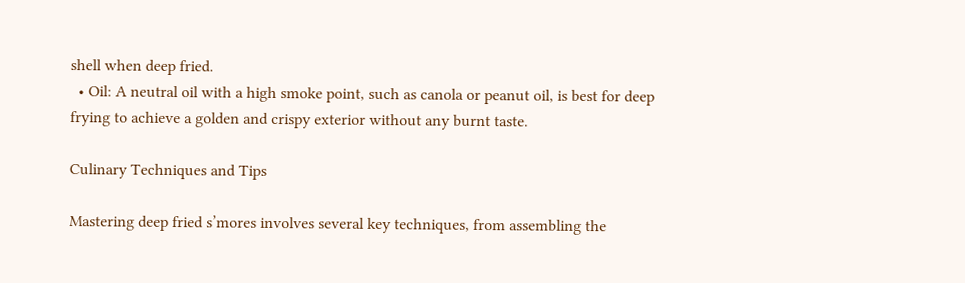shell when deep fried.
  • Oil: A neutral oil with a high smoke point, such as canola or peanut oil, is best for deep frying to achieve a golden and crispy exterior without any burnt taste.

Culinary Techniques and Tips

Mastering deep fried s’mores involves several key techniques, from assembling the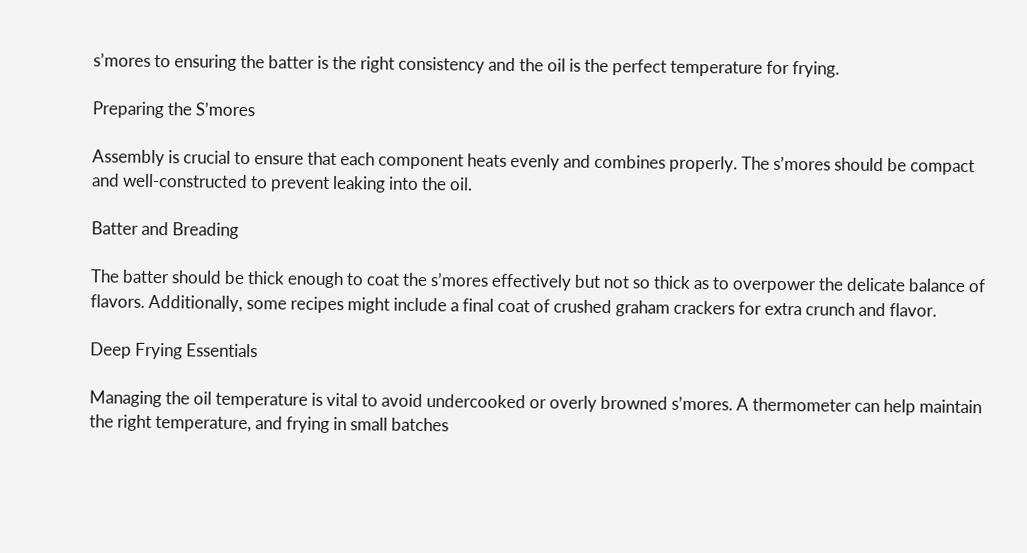s’mores to ensuring the batter is the right consistency and the oil is the perfect temperature for frying.

Preparing the S’mores

Assembly is crucial to ensure that each component heats evenly and combines properly. The s’mores should be compact and well-constructed to prevent leaking into the oil.

Batter and Breading

The batter should be thick enough to coat the s’mores effectively but not so thick as to overpower the delicate balance of flavors. Additionally, some recipes might include a final coat of crushed graham crackers for extra crunch and flavor.

Deep Frying Essentials

Managing the oil temperature is vital to avoid undercooked or overly browned s’mores. A thermometer can help maintain the right temperature, and frying in small batches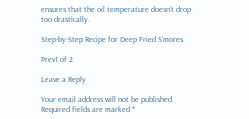ensures that the oil temperature doesn’t drop too drastically.

Step-by-Step Recipe for Deep Fried S’mores

Prev1 of 2

Leave a Reply

Your email address will not be published. Required fields are marked *